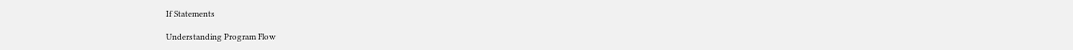If Statements

Understanding Program Flow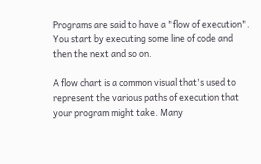Programs are said to have a "flow of execution". You start by executing some line of code and then the next and so on.

A flow chart is a common visual that's used to represent the various paths of execution that your program might take. Many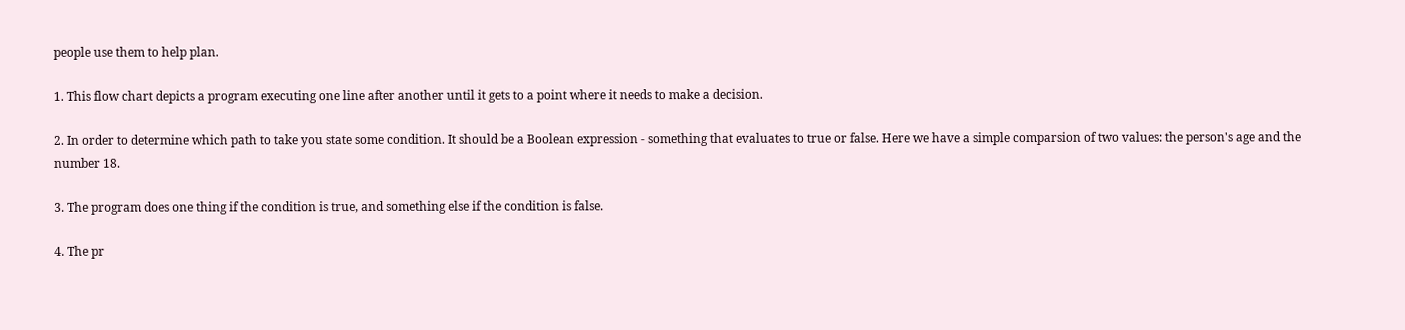people use them to help plan.

1. This flow chart depicts a program executing one line after another until it gets to a point where it needs to make a decision.

2. In order to determine which path to take you state some condition. It should be a Boolean expression - something that evaluates to true or false. Here we have a simple comparsion of two values: the person's age and the number 18.

3. The program does one thing if the condition is true, and something else if the condition is false.

4. The pr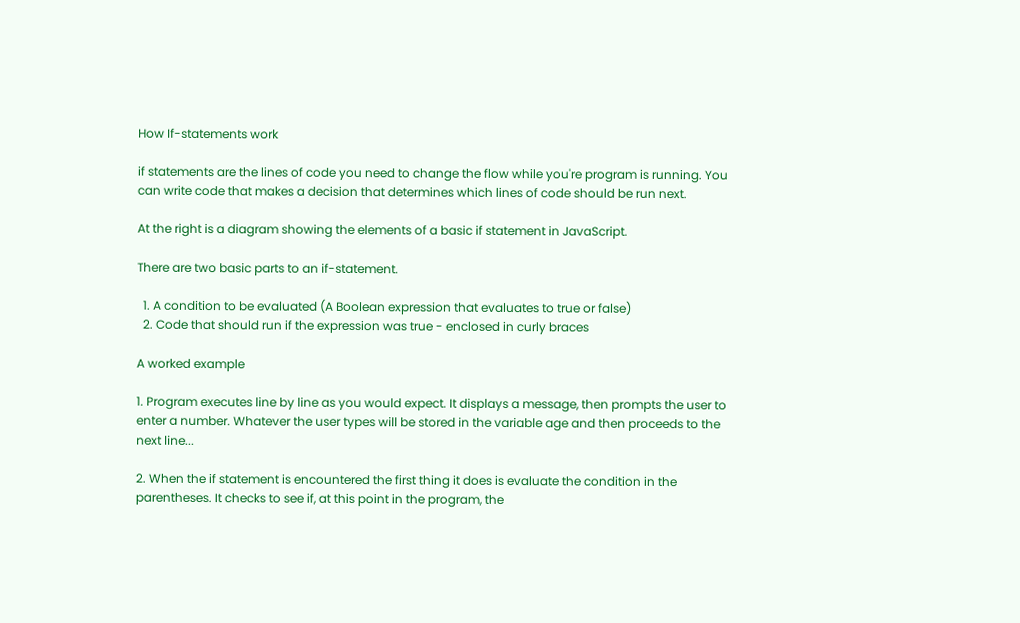How If-statements work

if statements are the lines of code you need to change the flow while you're program is running. You can write code that makes a decision that determines which lines of code should be run next.

At the right is a diagram showing the elements of a basic if statement in JavaScript.

There are two basic parts to an if-statement.

  1. A condition to be evaluated (A Boolean expression that evaluates to true or false)
  2. Code that should run if the expression was true - enclosed in curly braces

A worked example

1. Program executes line by line as you would expect. It displays a message, then prompts the user to enter a number. Whatever the user types will be stored in the variable age and then proceeds to the next line...

2. When the if statement is encountered the first thing it does is evaluate the condition in the parentheses. It checks to see if, at this point in the program, the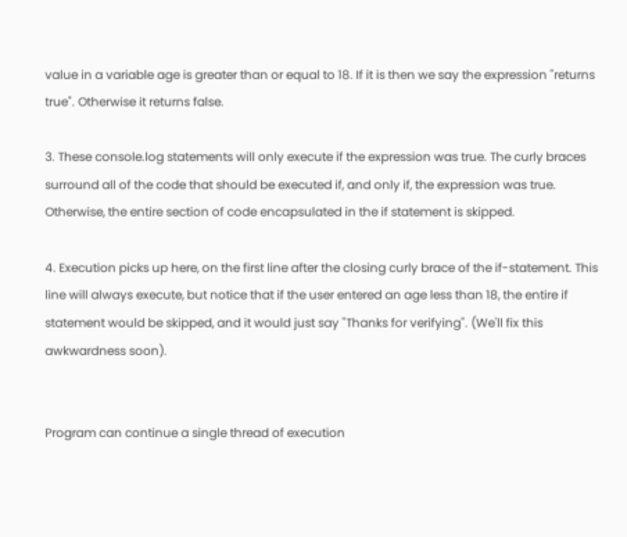value in a variable age is greater than or equal to 18. If it is then we say the expression "returns true". Otherwise it returns false.

3. These console.log statements will only execute if the expression was true. The curly braces surround all of the code that should be executed if, and only if, the expression was true. Otherwise, the entire section of code encapsulated in the if statement is skipped.

4. Execution picks up here, on the first line after the closing curly brace of the if-statement. This line will always execute, but notice that if the user entered an age less than 18, the entire if statement would be skipped, and it would just say "Thanks for verifying". (We'll fix this awkwardness soon).


Program can continue a single thread of execution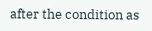after the condition as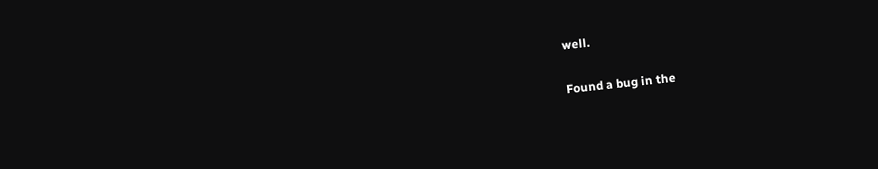well.

Found a bug in the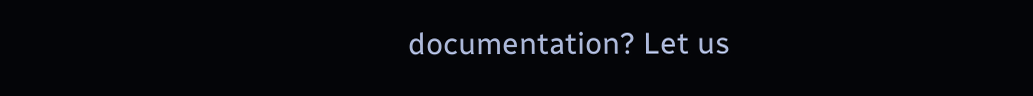documentation? Let us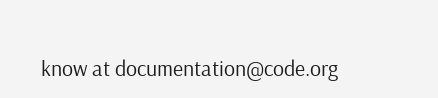know at documentation@code.org